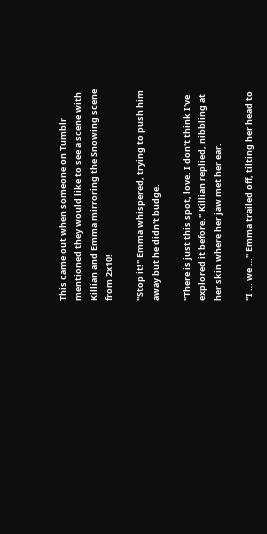This came out when someone on Tumblr mentioned they would like to see a scene with Killian and Emma mirroring the Snowing scene from 2x10!

"Stop it!" Emma whispered, trying to push him away but he didn't budge.

"There is just this spot, love. I don't think I've explored it before." Killian replied, nibbling at her skin where her jaw met her ear.

"I … we …" Emma trailed off, tilting her head to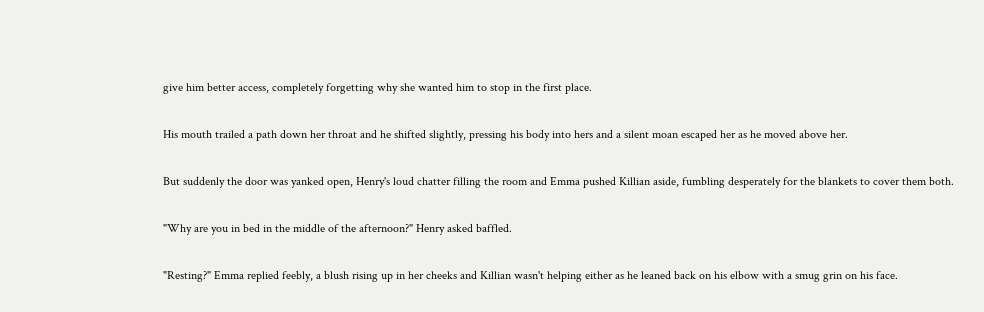give him better access, completely forgetting why she wanted him to stop in the first place.

His mouth trailed a path down her throat and he shifted slightly, pressing his body into hers and a silent moan escaped her as he moved above her.

But suddenly the door was yanked open, Henry's loud chatter filling the room and Emma pushed Killian aside, fumbling desperately for the blankets to cover them both.

"Why are you in bed in the middle of the afternoon?" Henry asked baffled.

"Resting?" Emma replied feebly, a blush rising up in her cheeks and Killian wasn't helping either as he leaned back on his elbow with a smug grin on his face.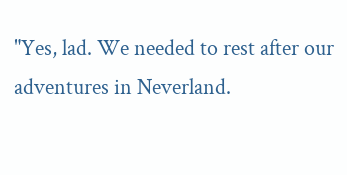"Yes, lad. We needed to rest after our adventures in Neverland.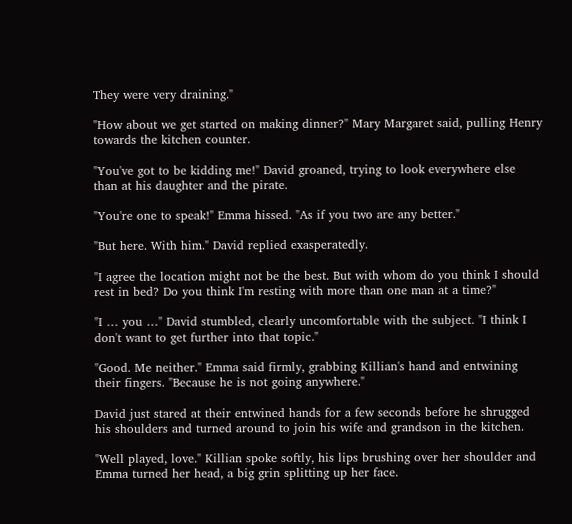They were very draining."

"How about we get started on making dinner?" Mary Margaret said, pulling Henry towards the kitchen counter.

"You've got to be kidding me!" David groaned, trying to look everywhere else than at his daughter and the pirate.

"You're one to speak!" Emma hissed. "As if you two are any better."

"But here. With him." David replied exasperatedly.

"I agree the location might not be the best. But with whom do you think I should rest in bed? Do you think I'm resting with more than one man at a time?"

"I … you …" David stumbled, clearly uncomfortable with the subject. "I think I don't want to get further into that topic."

"Good. Me neither." Emma said firmly, grabbing Killian's hand and entwining their fingers. "Because he is not going anywhere."

David just stared at their entwined hands for a few seconds before he shrugged his shoulders and turned around to join his wife and grandson in the kitchen.

"Well played, love." Killian spoke softly, his lips brushing over her shoulder and Emma turned her head, a big grin splitting up her face.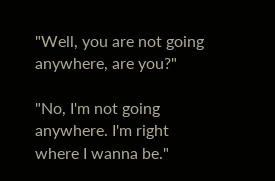"Well, you are not going anywhere, are you?"

"No, I'm not going anywhere. I'm right where I wanna be."